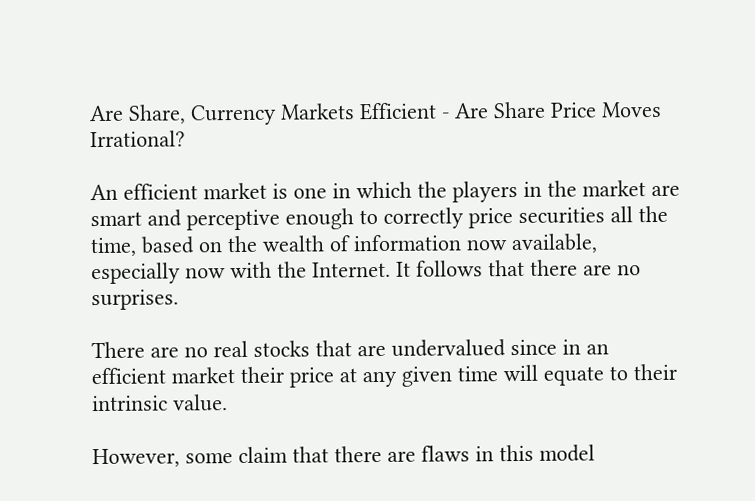Are Share, Currency Markets Efficient - Are Share Price Moves Irrational?

An efficient market is one in which the players in the market are smart and perceptive enough to correctly price securities all the time, based on the wealth of information now available, especially now with the Internet. It follows that there are no surprises.

There are no real stocks that are undervalued since in an efficient market their price at any given time will equate to their intrinsic value.

However, some claim that there are flaws in this model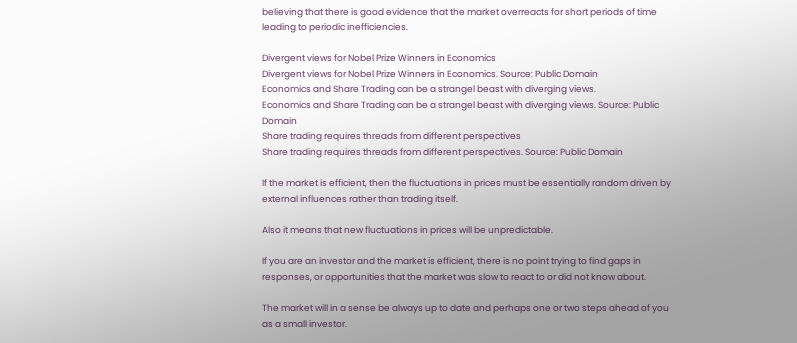believing that there is good evidence that the market overreacts for short periods of time leading to periodic inefficiencies.

Divergent views for Nobel Prize Winners in Economics
Divergent views for Nobel Prize Winners in Economics. Source: Public Domain
Economics and Share Trading can be a strangel beast with diverging views.
Economics and Share Trading can be a strangel beast with diverging views. Source: Public Domain
Share trading requires threads from different perspectives
Share trading requires threads from different perspectives. Source: Public Domain

If the market is efficient, then the fluctuations in prices must be essentially random driven by external influences rather than trading itself.

Also it means that new fluctuations in prices will be unpredictable.

If you are an investor and the market is efficient, there is no point trying to find gaps in responses, or opportunities that the market was slow to react to or did not know about.

The market will in a sense be always up to date and perhaps one or two steps ahead of you as a small investor.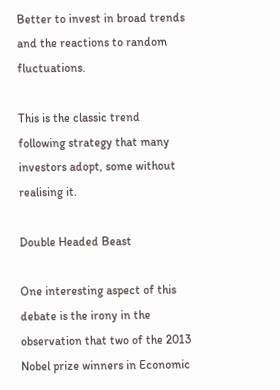Better to invest in broad trends and the reactions to random fluctuations.

This is the classic trend following strategy that many investors adopt, some without realising it.

Double Headed Beast

One interesting aspect of this debate is the irony in the observation that two of the 2013 Nobel prize winners in Economic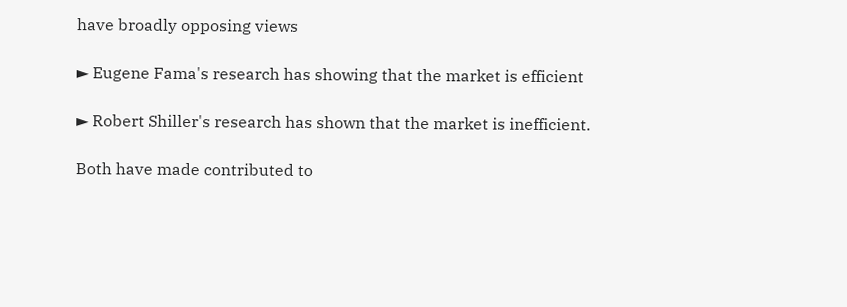have broadly opposing views

► Eugene Fama's research has showing that the market is efficient

► Robert Shiller's research has shown that the market is inefficient.

Both have made contributed to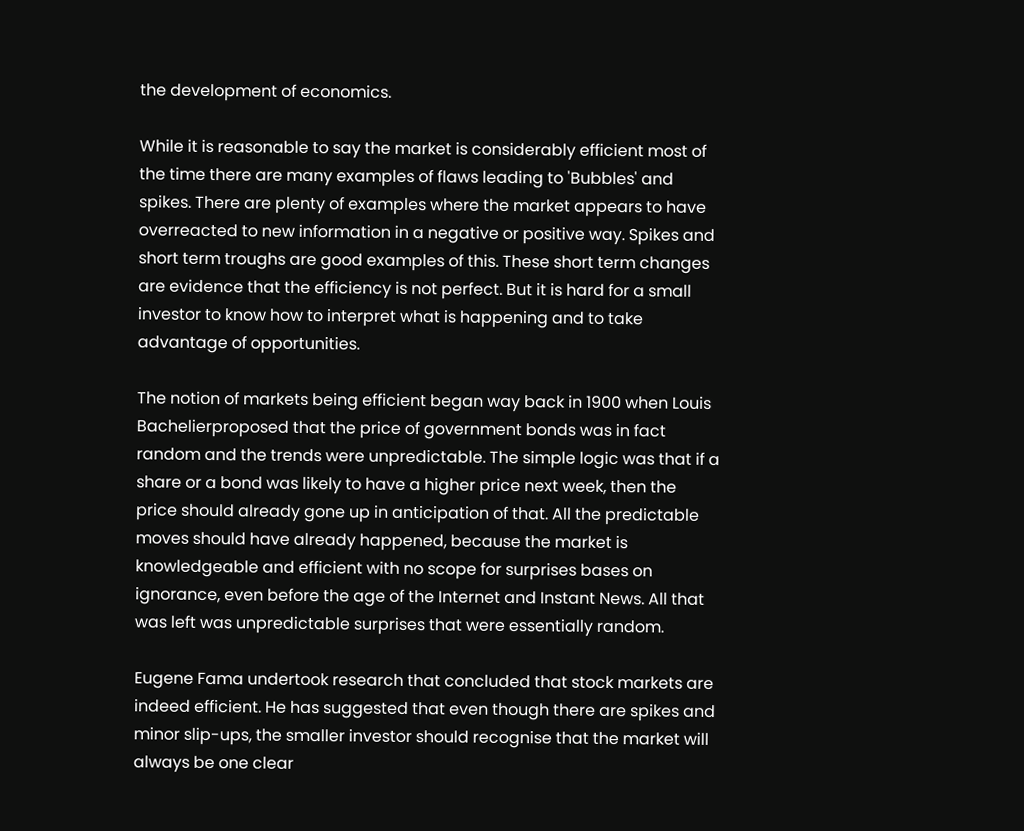the development of economics.

While it is reasonable to say the market is considerably efficient most of the time there are many examples of flaws leading to 'Bubbles' and spikes. There are plenty of examples where the market appears to have overreacted to new information in a negative or positive way. Spikes and short term troughs are good examples of this. These short term changes are evidence that the efficiency is not perfect. But it is hard for a small investor to know how to interpret what is happening and to take advantage of opportunities.

The notion of markets being efficient began way back in 1900 when Louis Bachelierproposed that the price of government bonds was in fact random and the trends were unpredictable. The simple logic was that if a share or a bond was likely to have a higher price next week, then the price should already gone up in anticipation of that. All the predictable moves should have already happened, because the market is knowledgeable and efficient with no scope for surprises bases on ignorance, even before the age of the Internet and Instant News. All that was left was unpredictable surprises that were essentially random.

Eugene Fama undertook research that concluded that stock markets are indeed efficient. He has suggested that even though there are spikes and minor slip-ups, the smaller investor should recognise that the market will always be one clear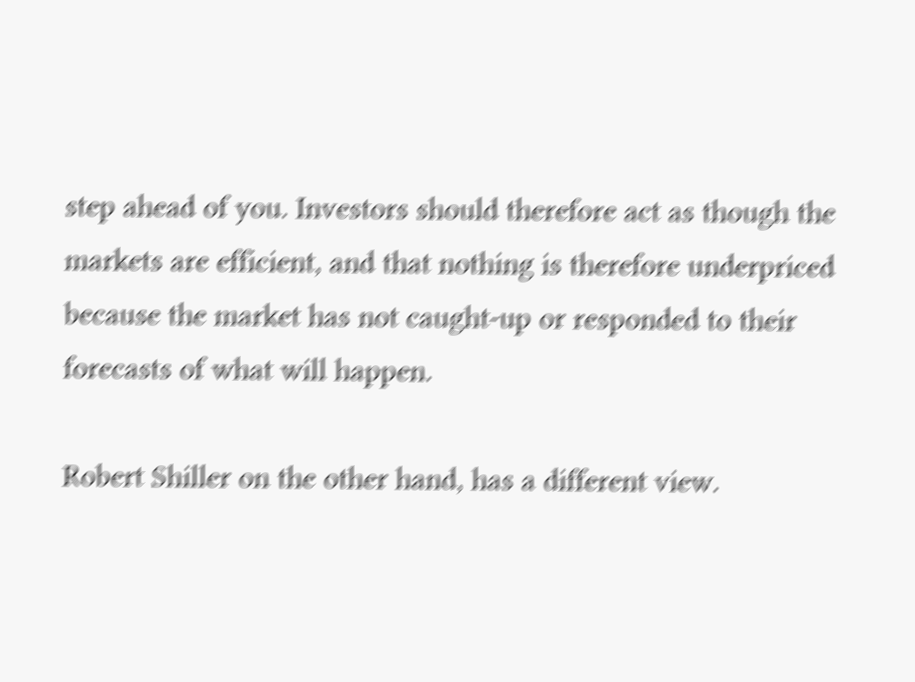step ahead of you. Investors should therefore act as though the markets are efficient, and that nothing is therefore underpriced because the market has not caught-up or responded to their forecasts of what will happen.

Robert Shiller on the other hand, has a different view.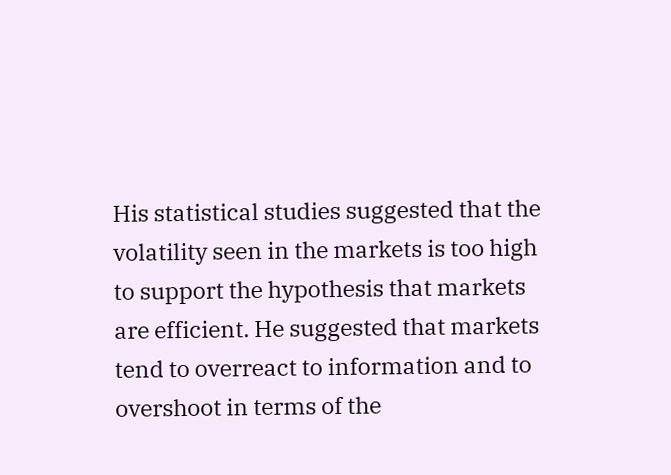His statistical studies suggested that the volatility seen in the markets is too high to support the hypothesis that markets are efficient. He suggested that markets tend to overreact to information and to overshoot in terms of the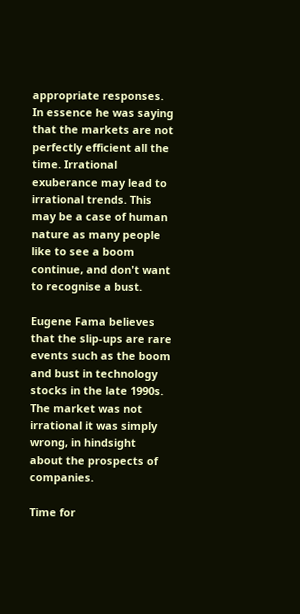appropriate responses. In essence he was saying that the markets are not perfectly efficient all the time. Irrational exuberance may lead to irrational trends. This may be a case of human nature as many people like to see a boom continue, and don't want to recognise a bust.

Eugene Fama believes that the slip-ups are rare events such as the boom and bust in technology stocks in the late 1990s. The market was not irrational it was simply wrong, in hindsight about the prospects of companies.

Time for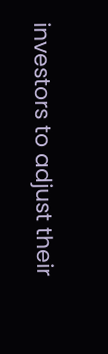investors to adjust their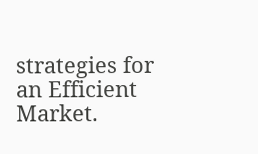strategies for an Efficient Market.